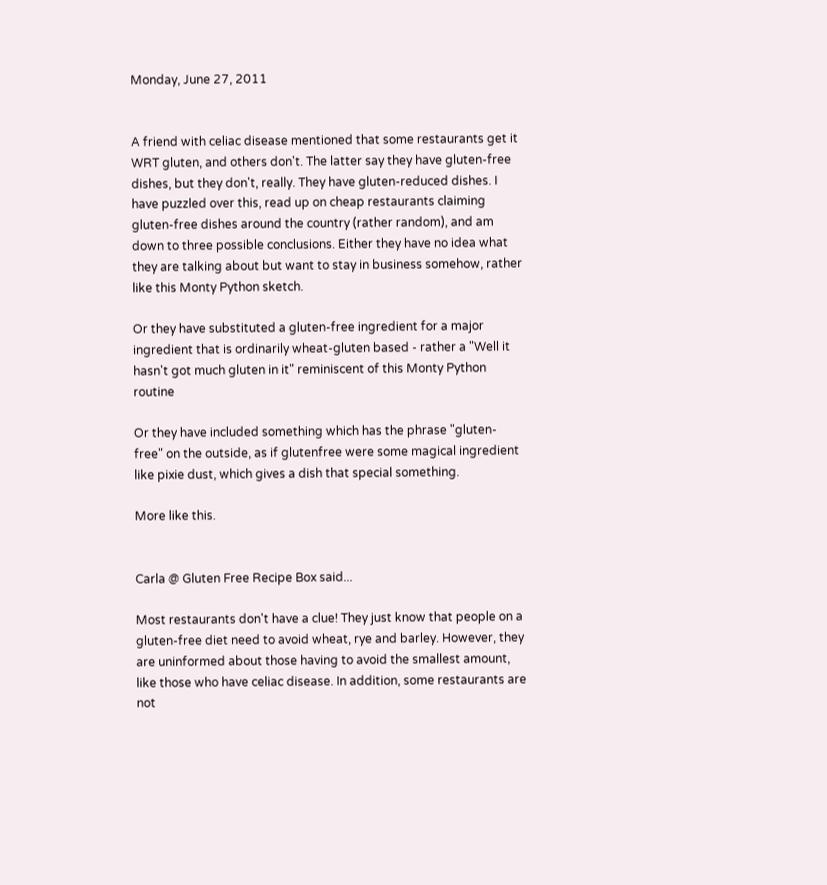Monday, June 27, 2011


A friend with celiac disease mentioned that some restaurants get it WRT gluten, and others don't. The latter say they have gluten-free dishes, but they don't, really. They have gluten-reduced dishes. I have puzzled over this, read up on cheap restaurants claiming gluten-free dishes around the country (rather random), and am down to three possible conclusions. Either they have no idea what they are talking about but want to stay in business somehow, rather like this Monty Python sketch.

Or they have substituted a gluten-free ingredient for a major ingredient that is ordinarily wheat-gluten based - rather a "Well it hasn't got much gluten in it" reminiscent of this Monty Python routine

Or they have included something which has the phrase "gluten-free" on the outside, as if glutenfree were some magical ingredient like pixie dust, which gives a dish that special something.

More like this.


Carla @ Gluten Free Recipe Box said...

Most restaurants don't have a clue! They just know that people on a gluten-free diet need to avoid wheat, rye and barley. However, they are uninformed about those having to avoid the smallest amount, like those who have celiac disease. In addition, some restaurants are not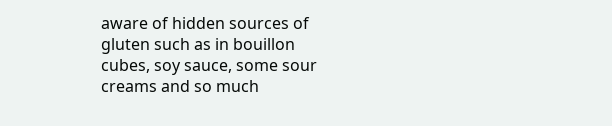aware of hidden sources of gluten such as in bouillon cubes, soy sauce, some sour creams and so much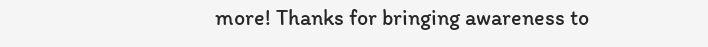more! Thanks for bringing awareness to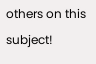others on this subject!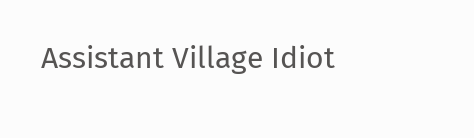Assistant Village Idiot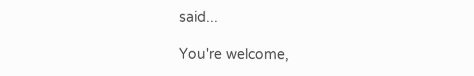said...

You're welcome,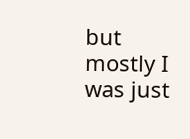but mostly I was just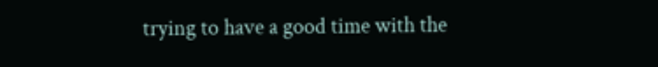trying to have a good time with the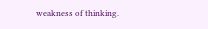weakness of thinking.